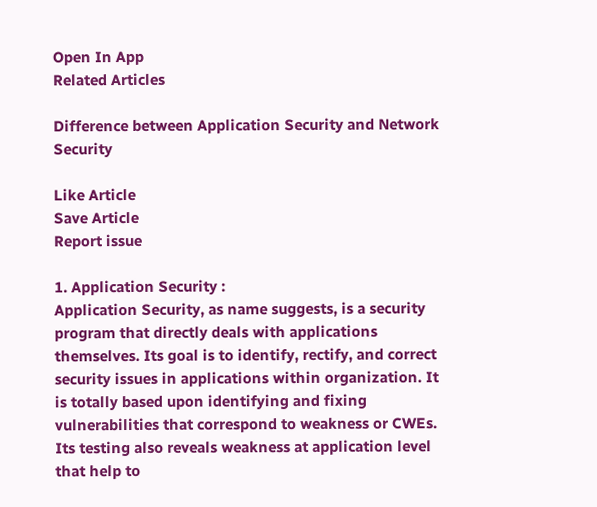Open In App
Related Articles

Difference between Application Security and Network Security

Like Article
Save Article
Report issue

1. Application Security :
Application Security, as name suggests, is a security program that directly deals with applications themselves. Its goal is to identify, rectify, and correct security issues in applications within organization. It is totally based upon identifying and fixing vulnerabilities that correspond to weakness or CWEs. Its testing also reveals weakness at application level that help to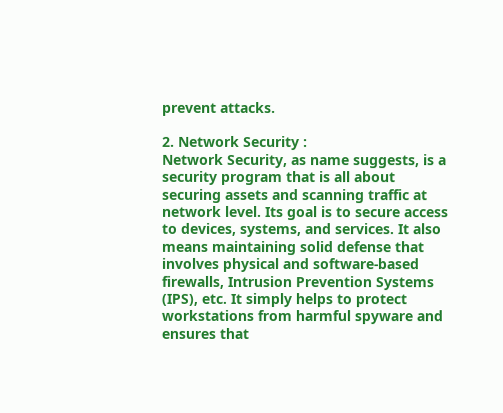prevent attacks.

2. Network Security :
Network Security, as name suggests, is a security program that is all about securing assets and scanning traffic at network level. Its goal is to secure access to devices, systems, and services. It also means maintaining solid defense that involves physical and software-based firewalls, Intrusion Prevention Systems (IPS), etc. It simply helps to protect workstations from harmful spyware and ensures that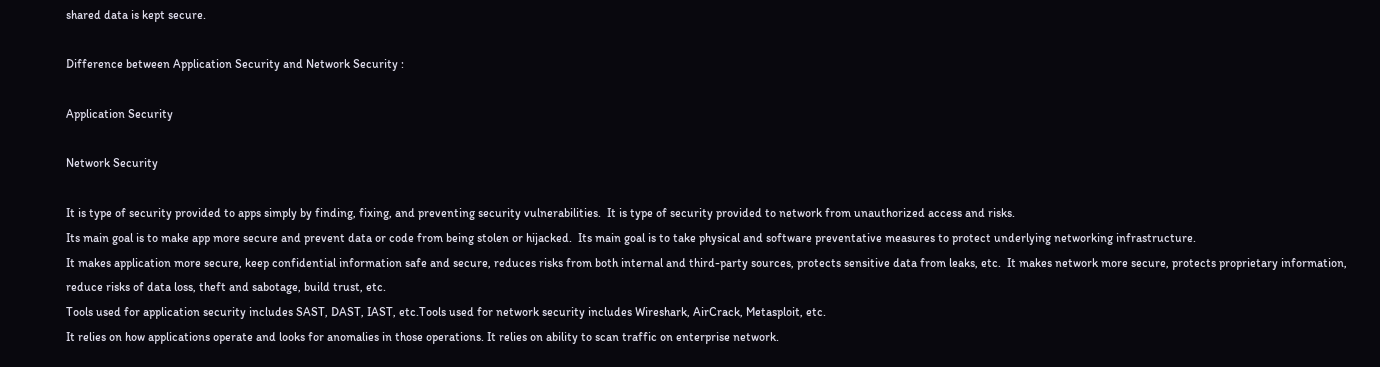shared data is kept secure.

Difference between Application Security and Network Security :

Application Security

Network Security

It is type of security provided to apps simply by finding, fixing, and preventing security vulnerabilities.  It is type of security provided to network from unauthorized access and risks.
Its main goal is to make app more secure and prevent data or code from being stolen or hijacked.  Its main goal is to take physical and software preventative measures to protect underlying networking infrastructure.
It makes application more secure, keep confidential information safe and secure, reduces risks from both internal and third-party sources, protects sensitive data from leaks, etc.  It makes network more secure, protects proprietary information, reduce risks of data loss, theft and sabotage, build trust, etc.
Tools used for application security includes SAST, DAST, IAST, etc.Tools used for network security includes Wireshark, AirCrack, Metasploit, etc.
It relies on how applications operate and looks for anomalies in those operations. It relies on ability to scan traffic on enterprise network.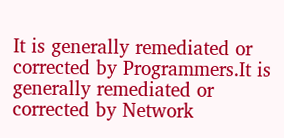It is generally remediated or corrected by Programmers.It is generally remediated or corrected by Network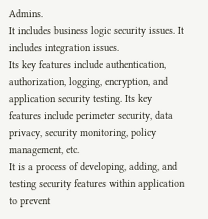Admins.
It includes business logic security issues. It includes integration issues.
Its key features include authentication, authorization, logging, encryption, and application security testing. Its key features include perimeter security, data privacy, security monitoring, policy management, etc.
It is a process of developing, adding, and testing security features within application to prevent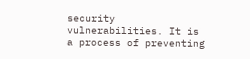security vulnerabilities. It is a process of preventing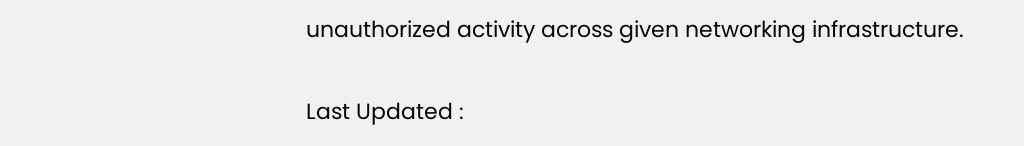unauthorized activity across given networking infrastructure.


Last Updated :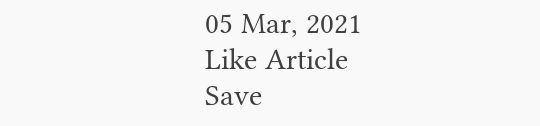05 Mar, 2021
Like Article
Save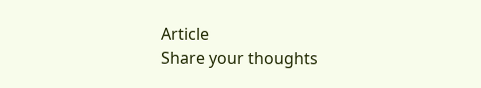Article
Share your thoughts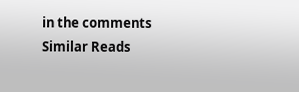in the comments
Similar Reads